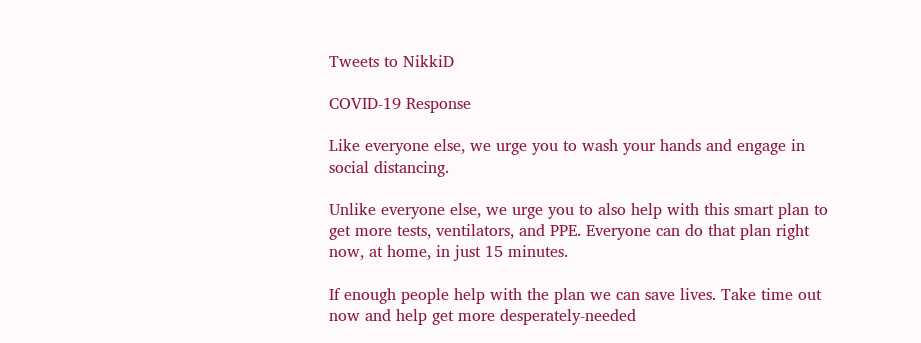Tweets to NikkiD

COVID-19 Response

Like everyone else, we urge you to wash your hands and engage in social distancing.

Unlike everyone else, we urge you to also help with this smart plan to get more tests, ventilators, and PPE. Everyone can do that plan right now, at home, in just 15 minutes.

If enough people help with the plan we can save lives. Take time out now and help get more desperately-needed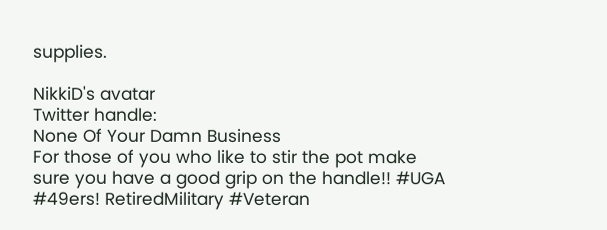supplies.

NikkiD's avatar
Twitter handle:
None Of Your Damn Business
For those of you who like to stir the pot make sure you have a good grip on the handle!! #UGA #49ers! RetiredMilitary #Veteran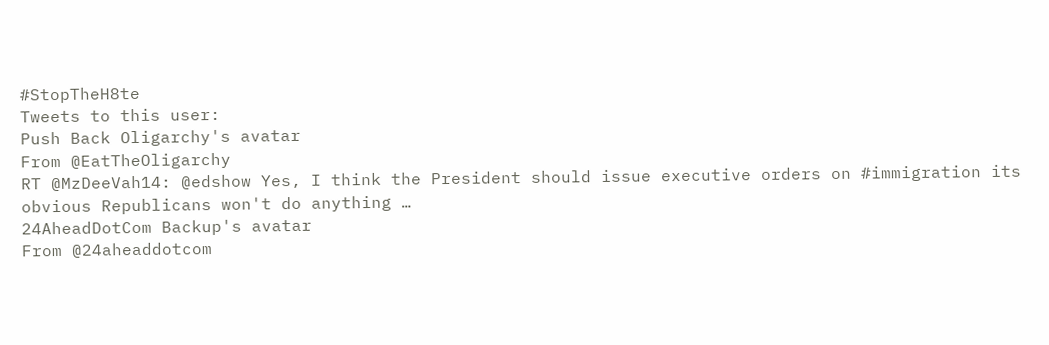#StopTheH8te
Tweets to this user:
Push Back Oligarchy's avatar
From @EatTheOligarchy
RT @MzDeeVah14: @edshow Yes, I think the President should issue executive orders on #immigration its obvious Republicans won't do anything …
24AheadDotCom Backup's avatar
From @24aheaddotcom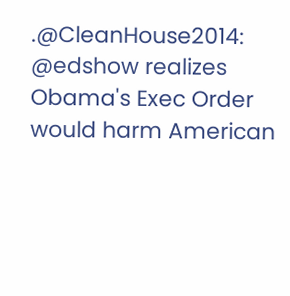.@CleanHouse2014: @edshow realizes Obama's Exec Order would harm American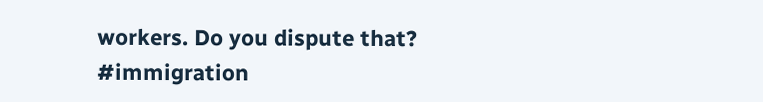workers. Do you dispute that? #immigration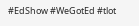#EdShow #WeGotEd #tlot